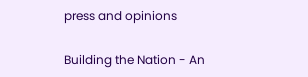press and opinions

Building the Nation - An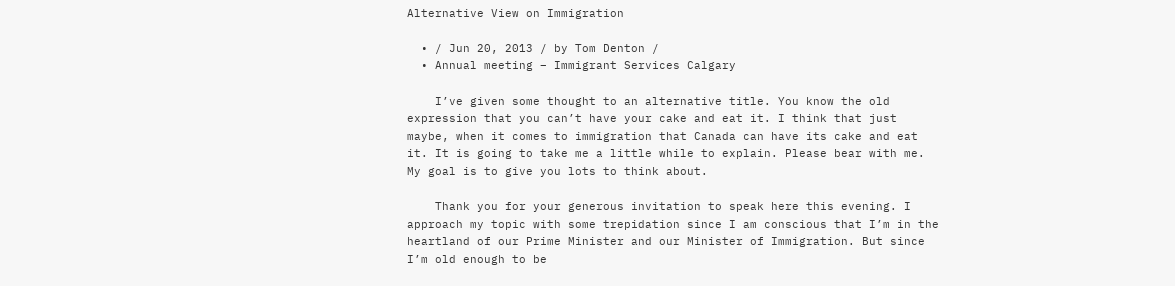Alternative View on Immigration

  • / Jun 20, 2013 / by Tom Denton /
  • Annual meeting – Immigrant Services Calgary

    I’ve given some thought to an alternative title. You know the old expression that you can’t have your cake and eat it. I think that just maybe, when it comes to immigration that Canada can have its cake and eat it. It is going to take me a little while to explain. Please bear with me. My goal is to give you lots to think about.

    Thank you for your generous invitation to speak here this evening. I approach my topic with some trepidation since I am conscious that I’m in the heartland of our Prime Minister and our Minister of Immigration. But since I’m old enough to be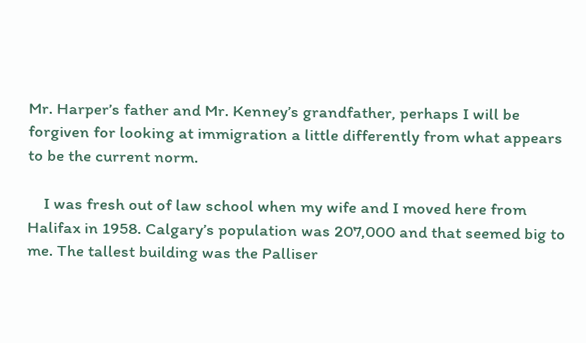Mr. Harper’s father and Mr. Kenney’s grandfather, perhaps I will be forgiven for looking at immigration a little differently from what appears to be the current norm.

    I was fresh out of law school when my wife and I moved here from Halifax in 1958. Calgary’s population was 207,000 and that seemed big to me. The tallest building was the Palliser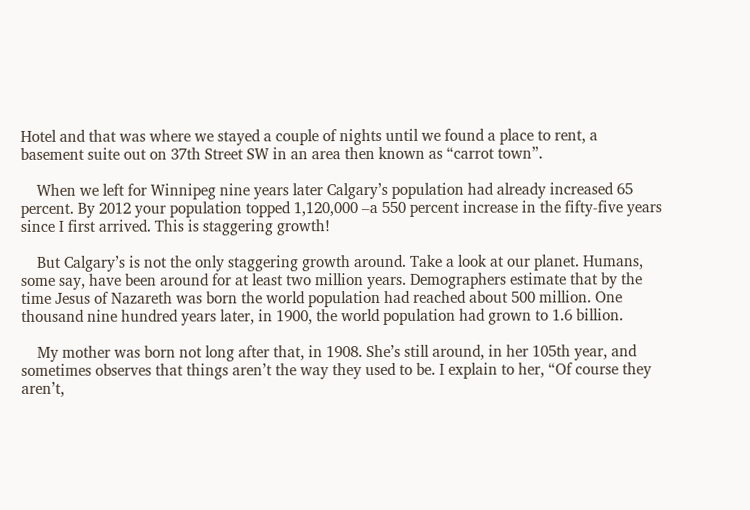Hotel and that was where we stayed a couple of nights until we found a place to rent, a basement suite out on 37th Street SW in an area then known as “carrot town”.

    When we left for Winnipeg nine years later Calgary’s population had already increased 65 percent. By 2012 your population topped 1,120,000 –a 550 percent increase in the fifty-five years since I first arrived. This is staggering growth!

    But Calgary’s is not the only staggering growth around. Take a look at our planet. Humans, some say, have been around for at least two million years. Demographers estimate that by the time Jesus of Nazareth was born the world population had reached about 500 million. One thousand nine hundred years later, in 1900, the world population had grown to 1.6 billion.

    My mother was born not long after that, in 1908. She’s still around, in her 105th year, and sometimes observes that things aren’t the way they used to be. I explain to her, “Of course they aren’t,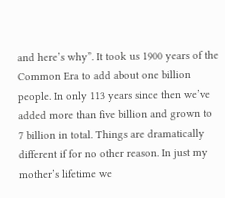and here’s why”. It took us 1900 years of the Common Era to add about one billion people. In only 113 years since then we’ve added more than five billion and grown to 7 billion in total. Things are dramatically different if for no other reason. In just my mother’s lifetime we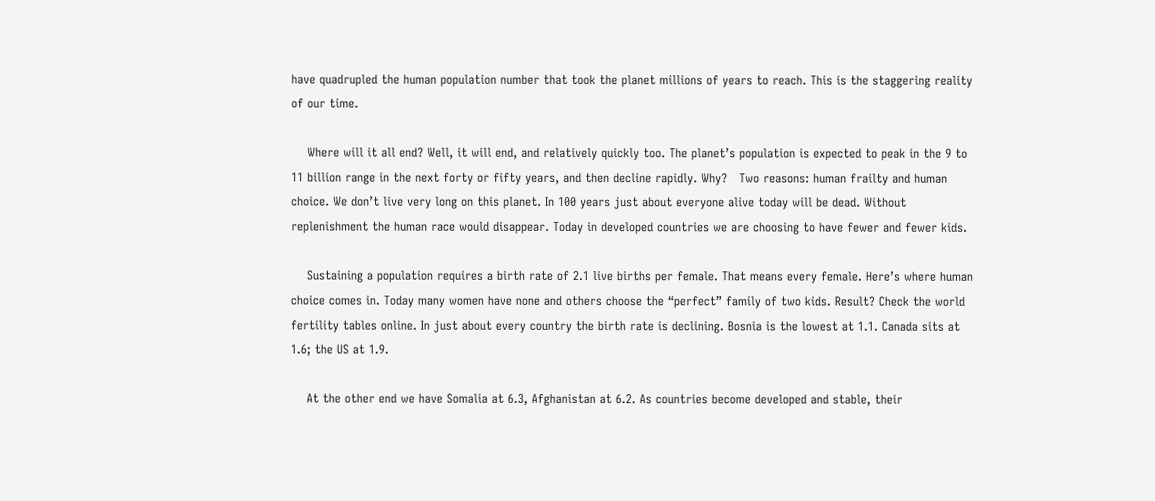have quadrupled the human population number that took the planet millions of years to reach. This is the staggering reality of our time.

    Where will it all end? Well, it will end, and relatively quickly too. The planet’s population is expected to peak in the 9 to 11 billion range in the next forty or fifty years, and then decline rapidly. Why?   Two reasons: human frailty and human choice. We don’t live very long on this planet. In 100 years just about everyone alive today will be dead. Without replenishment the human race would disappear. Today in developed countries we are choosing to have fewer and fewer kids.

    Sustaining a population requires a birth rate of 2.1 live births per female. That means every female. Here’s where human choice comes in. Today many women have none and others choose the “perfect” family of two kids. Result? Check the world fertility tables online. In just about every country the birth rate is declining. Bosnia is the lowest at 1.1. Canada sits at 1.6; the US at 1.9.

    At the other end we have Somalia at 6.3, Afghanistan at 6.2. As countries become developed and stable, their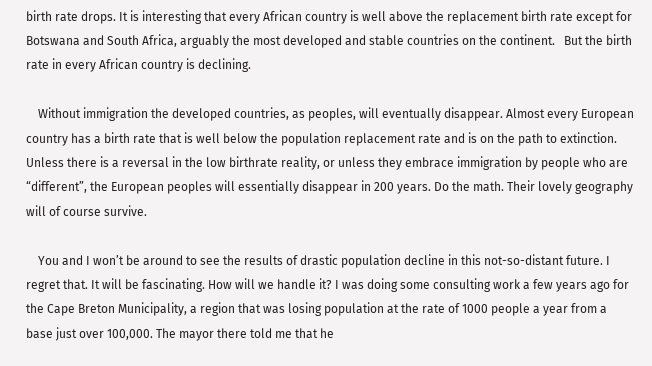birth rate drops. It is interesting that every African country is well above the replacement birth rate except for Botswana and South Africa, arguably the most developed and stable countries on the continent.   But the birth rate in every African country is declining.

    Without immigration the developed countries, as peoples, will eventually disappear. Almost every European country has a birth rate that is well below the population replacement rate and is on the path to extinction. Unless there is a reversal in the low birthrate reality, or unless they embrace immigration by people who are “different”, the European peoples will essentially disappear in 200 years. Do the math. Their lovely geography will of course survive.

    You and I won’t be around to see the results of drastic population decline in this not-so-distant future. I regret that. It will be fascinating. How will we handle it? I was doing some consulting work a few years ago for the Cape Breton Municipality, a region that was losing population at the rate of 1000 people a year from a base just over 100,000. The mayor there told me that he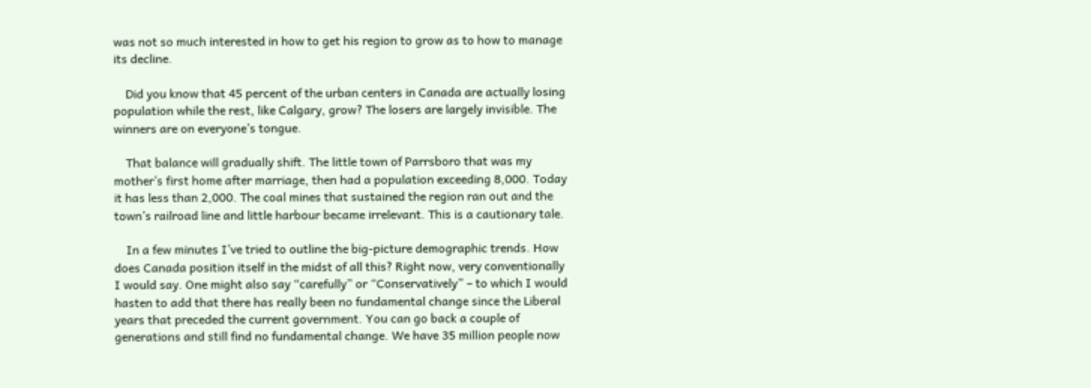was not so much interested in how to get his region to grow as to how to manage its decline.

    Did you know that 45 percent of the urban centers in Canada are actually losing population while the rest, like Calgary, grow? The losers are largely invisible. The winners are on everyone’s tongue.

    That balance will gradually shift. The little town of Parrsboro that was my mother’s first home after marriage, then had a population exceeding 8,000. Today it has less than 2,000. The coal mines that sustained the region ran out and the town’s railroad line and little harbour became irrelevant. This is a cautionary tale.

    In a few minutes I’ve tried to outline the big-picture demographic trends. How does Canada position itself in the midst of all this? Right now, very conventionally I would say. One might also say “carefully” or “Conservatively” – to which I would hasten to add that there has really been no fundamental change since the Liberal years that preceded the current government. You can go back a couple of generations and still find no fundamental change. We have 35 million people now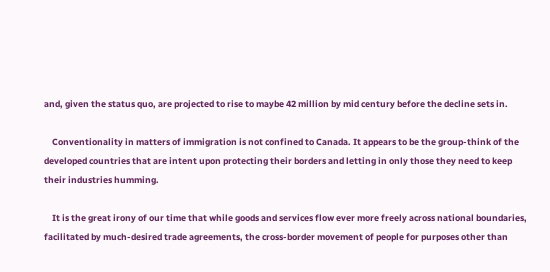and, given the status quo, are projected to rise to maybe 42 million by mid century before the decline sets in.

    Conventionality in matters of immigration is not confined to Canada. It appears to be the group-think of the developed countries that are intent upon protecting their borders and letting in only those they need to keep their industries humming.

    It is the great irony of our time that while goods and services flow ever more freely across national boundaries, facilitated by much-desired trade agreements, the cross-border movement of people for purposes other than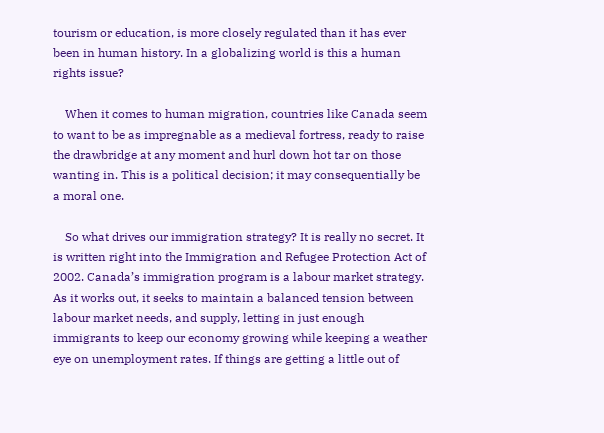tourism or education, is more closely regulated than it has ever been in human history. In a globalizing world is this a human rights issue?

    When it comes to human migration, countries like Canada seem to want to be as impregnable as a medieval fortress, ready to raise the drawbridge at any moment and hurl down hot tar on those wanting in. This is a political decision; it may consequentially be a moral one.

    So what drives our immigration strategy? It is really no secret. It is written right into the Immigration and Refugee Protection Act of 2002. Canada’s immigration program is a labour market strategy. As it works out, it seeks to maintain a balanced tension between labour market needs, and supply, letting in just enough immigrants to keep our economy growing while keeping a weather eye on unemployment rates. If things are getting a little out of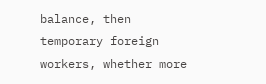balance, then temporary foreign workers, whether more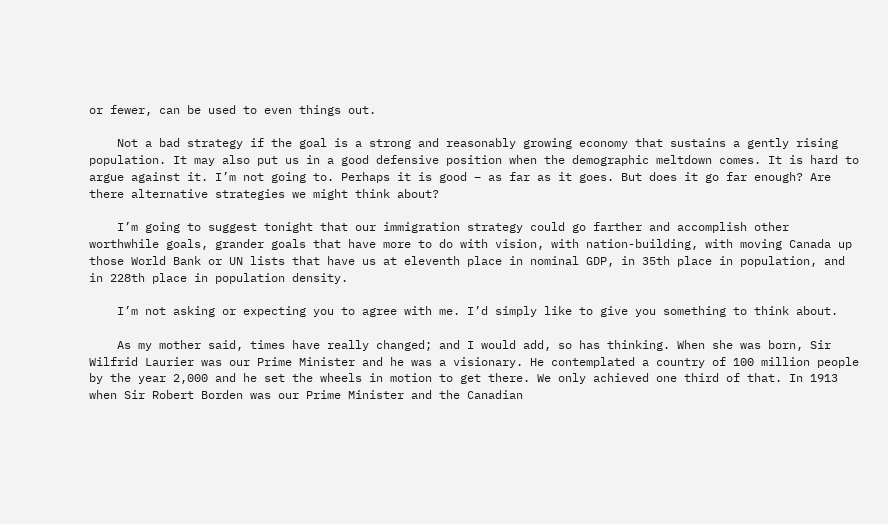or fewer, can be used to even things out.

    Not a bad strategy if the goal is a strong and reasonably growing economy that sustains a gently rising population. It may also put us in a good defensive position when the demographic meltdown comes. It is hard to argue against it. I’m not going to. Perhaps it is good – as far as it goes. But does it go far enough? Are there alternative strategies we might think about?

    I’m going to suggest tonight that our immigration strategy could go farther and accomplish other worthwhile goals, grander goals that have more to do with vision, with nation-building, with moving Canada up those World Bank or UN lists that have us at eleventh place in nominal GDP, in 35th place in population, and in 228th place in population density.

    I’m not asking or expecting you to agree with me. I’d simply like to give you something to think about.

    As my mother said, times have really changed; and I would add, so has thinking. When she was born, Sir Wilfrid Laurier was our Prime Minister and he was a visionary. He contemplated a country of 100 million people by the year 2,000 and he set the wheels in motion to get there. We only achieved one third of that. In 1913 when Sir Robert Borden was our Prime Minister and the Canadian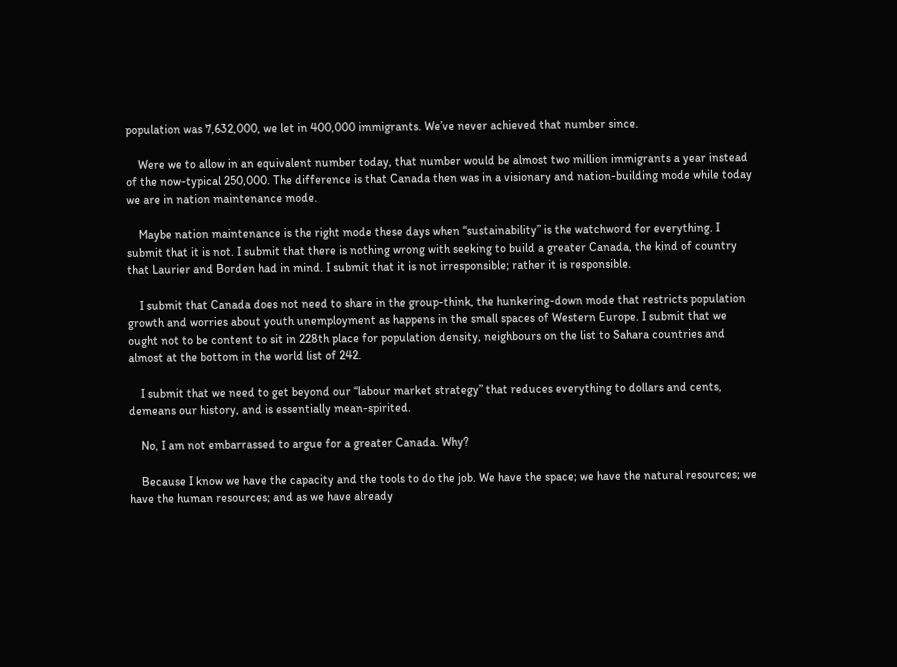population was 7,632,000, we let in 400,000 immigrants. We’ve never achieved that number since.

    Were we to allow in an equivalent number today, that number would be almost two million immigrants a year instead of the now-typical 250,000. The difference is that Canada then was in a visionary and nation-building mode while today we are in nation maintenance mode.

    Maybe nation maintenance is the right mode these days when “sustainability” is the watchword for everything. I submit that it is not. I submit that there is nothing wrong with seeking to build a greater Canada, the kind of country that Laurier and Borden had in mind. I submit that it is not irresponsible; rather it is responsible.

    I submit that Canada does not need to share in the group-think, the hunkering-down mode that restricts population growth and worries about youth unemployment as happens in the small spaces of Western Europe. I submit that we ought not to be content to sit in 228th place for population density, neighbours on the list to Sahara countries and almost at the bottom in the world list of 242.

    I submit that we need to get beyond our “labour market strategy” that reduces everything to dollars and cents, demeans our history, and is essentially mean-spirited.

    No, I am not embarrassed to argue for a greater Canada. Why?

    Because I know we have the capacity and the tools to do the job. We have the space; we have the natural resources; we have the human resources; and as we have already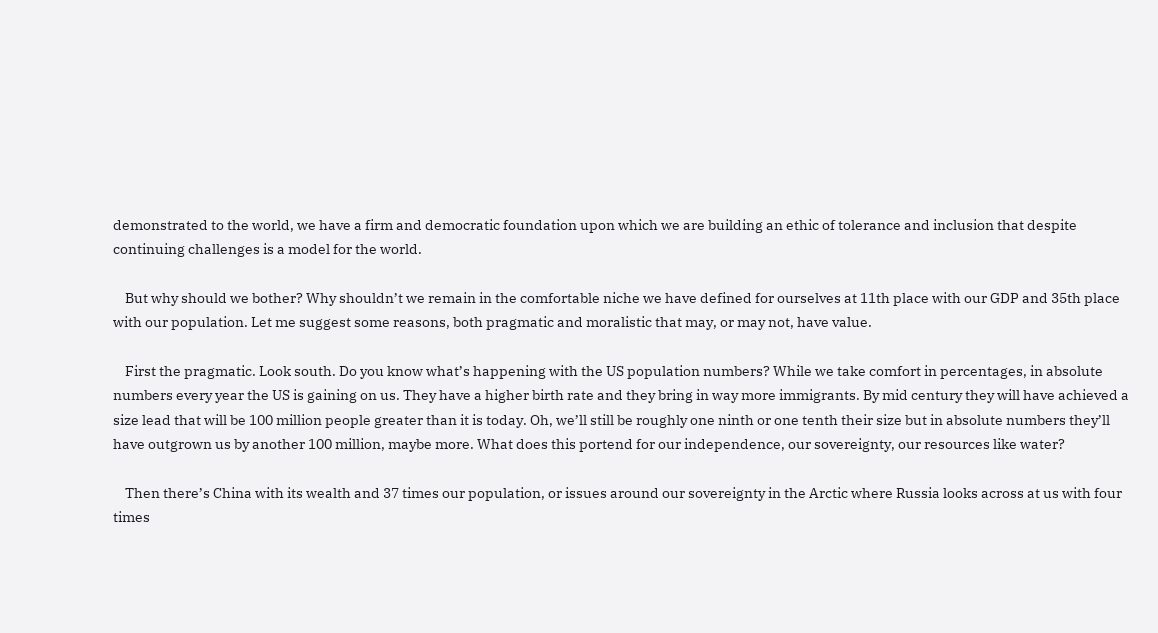demonstrated to the world, we have a firm and democratic foundation upon which we are building an ethic of tolerance and inclusion that despite continuing challenges is a model for the world.

    But why should we bother? Why shouldn’t we remain in the comfortable niche we have defined for ourselves at 11th place with our GDP and 35th place with our population. Let me suggest some reasons, both pragmatic and moralistic that may, or may not, have value.

    First the pragmatic. Look south. Do you know what’s happening with the US population numbers? While we take comfort in percentages, in absolute numbers every year the US is gaining on us. They have a higher birth rate and they bring in way more immigrants. By mid century they will have achieved a size lead that will be 100 million people greater than it is today. Oh, we’ll still be roughly one ninth or one tenth their size but in absolute numbers they’ll have outgrown us by another 100 million, maybe more. What does this portend for our independence, our sovereignty, our resources like water?

    Then there’s China with its wealth and 37 times our population, or issues around our sovereignty in the Arctic where Russia looks across at us with four times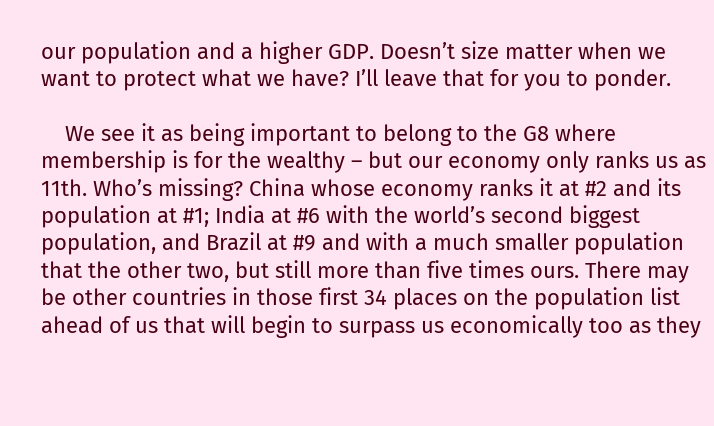our population and a higher GDP. Doesn’t size matter when we want to protect what we have? I’ll leave that for you to ponder.

    We see it as being important to belong to the G8 where membership is for the wealthy – but our economy only ranks us as 11th. Who’s missing? China whose economy ranks it at #2 and its population at #1; India at #6 with the world’s second biggest population, and Brazil at #9 and with a much smaller population that the other two, but still more than five times ours. There may be other countries in those first 34 places on the population list ahead of us that will begin to surpass us economically too as they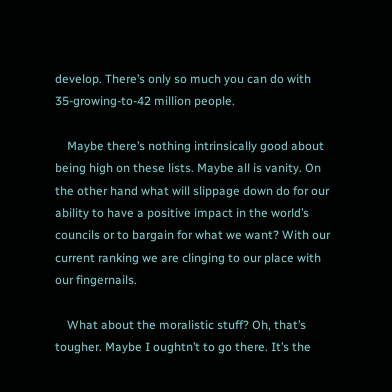develop. There’s only so much you can do with 35-growing-to-42 million people.

    Maybe there’s nothing intrinsically good about being high on these lists. Maybe all is vanity. On the other hand what will slippage down do for our ability to have a positive impact in the world’s councils or to bargain for what we want? With our current ranking we are clinging to our place with our fingernails.

    What about the moralistic stuff? Oh, that’s tougher. Maybe I oughtn’t to go there. It’s the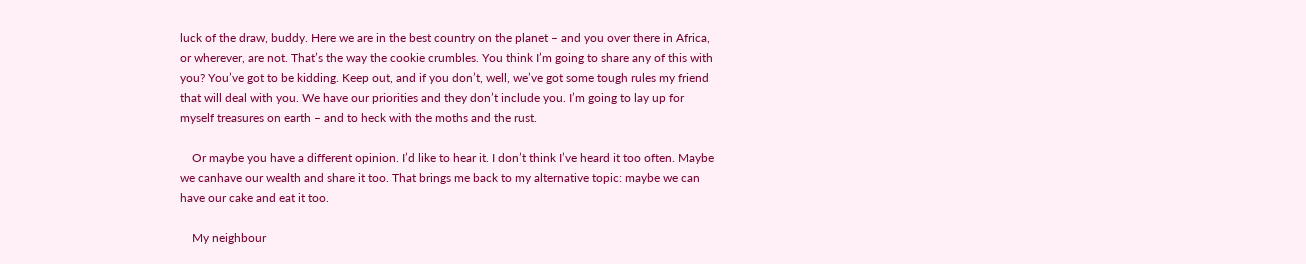luck of the draw, buddy. Here we are in the best country on the planet – and you over there in Africa, or wherever, are not. That’s the way the cookie crumbles. You think I’m going to share any of this with you? You’ve got to be kidding. Keep out, and if you don’t, well, we’ve got some tough rules my friend that will deal with you. We have our priorities and they don’t include you. I’m going to lay up for myself treasures on earth – and to heck with the moths and the rust.

    Or maybe you have a different opinion. I’d like to hear it. I don’t think I’ve heard it too often. Maybe we canhave our wealth and share it too. That brings me back to my alternative topic: maybe we can have our cake and eat it too.

    My neighbour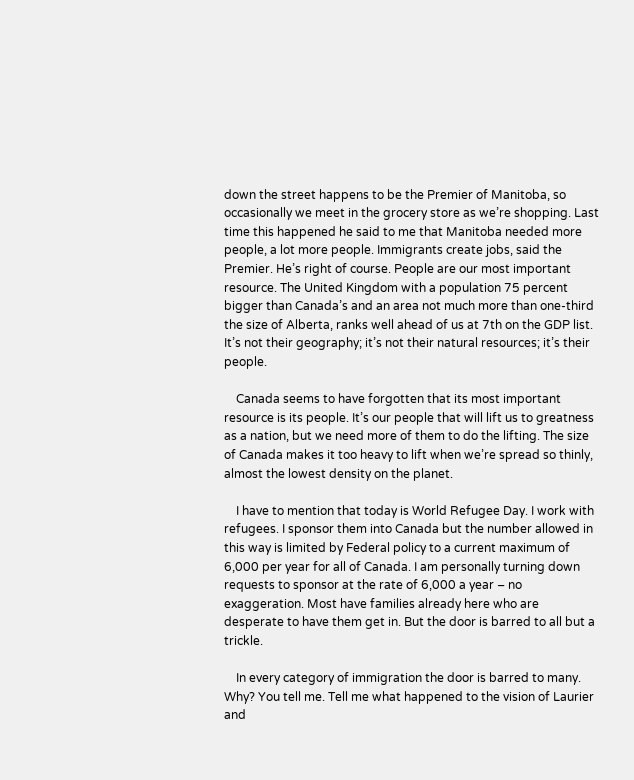down the street happens to be the Premier of Manitoba, so occasionally we meet in the grocery store as we’re shopping. Last time this happened he said to me that Manitoba needed more people, a lot more people. Immigrants create jobs, said the Premier. He’s right of course. People are our most important resource. The United Kingdom with a population 75 percent bigger than Canada’s and an area not much more than one-third the size of Alberta, ranks well ahead of us at 7th on the GDP list. It’s not their geography; it’s not their natural resources; it’s their people.

    Canada seems to have forgotten that its most important resource is its people. It’s our people that will lift us to greatness as a nation, but we need more of them to do the lifting. The size of Canada makes it too heavy to lift when we’re spread so thinly, almost the lowest density on the planet.

    I have to mention that today is World Refugee Day. I work with refugees. I sponsor them into Canada but the number allowed in this way is limited by Federal policy to a current maximum of 6,000 per year for all of Canada. I am personally turning down requests to sponsor at the rate of 6,000 a year – no exaggeration. Most have families already here who are desperate to have them get in. But the door is barred to all but a trickle.

    In every category of immigration the door is barred to many. Why? You tell me. Tell me what happened to the vision of Laurier and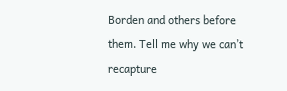Borden and others before them. Tell me why we can’t recapture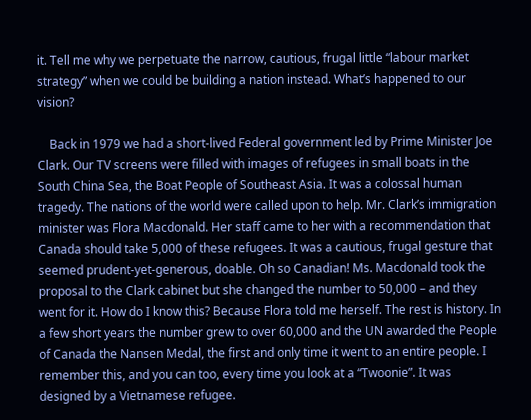it. Tell me why we perpetuate the narrow, cautious, frugal little “labour market strategy” when we could be building a nation instead. What’s happened to our vision?

    Back in 1979 we had a short-lived Federal government led by Prime Minister Joe Clark. Our TV screens were filled with images of refugees in small boats in the South China Sea, the Boat People of Southeast Asia. It was a colossal human tragedy. The nations of the world were called upon to help. Mr. Clark’s immigration minister was Flora Macdonald. Her staff came to her with a recommendation that Canada should take 5,000 of these refugees. It was a cautious, frugal gesture that seemed prudent-yet-generous, doable. Oh so Canadian! Ms. Macdonald took the proposal to the Clark cabinet but she changed the number to 50,000 – and they went for it. How do I know this? Because Flora told me herself. The rest is history. In a few short years the number grew to over 60,000 and the UN awarded the People of Canada the Nansen Medal, the first and only time it went to an entire people. I remember this, and you can too, every time you look at a “Twoonie”. It was designed by a Vietnamese refugee.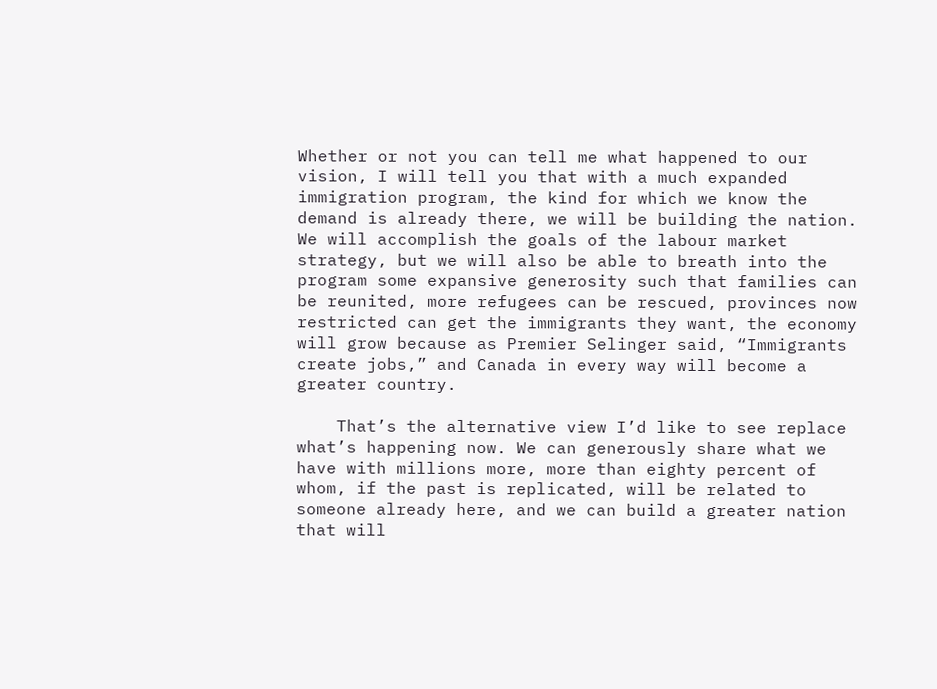Whether or not you can tell me what happened to our vision, I will tell you that with a much expanded immigration program, the kind for which we know the demand is already there, we will be building the nation. We will accomplish the goals of the labour market strategy, but we will also be able to breath into the program some expansive generosity such that families can be reunited, more refugees can be rescued, provinces now restricted can get the immigrants they want, the economy will grow because as Premier Selinger said, “Immigrants create jobs,” and Canada in every way will become a greater country.

    That’s the alternative view I’d like to see replace what’s happening now. We can generously share what we have with millions more, more than eighty percent of whom, if the past is replicated, will be related to someone already here, and we can build a greater nation that will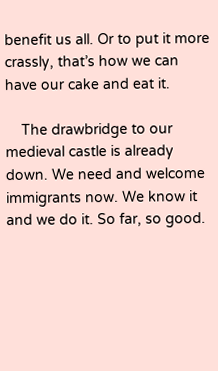benefit us all. Or to put it more crassly, that’s how we can have our cake and eat it.

    The drawbridge to our medieval castle is already down. We need and welcome immigrants now. We know it and we do it. So far, so good.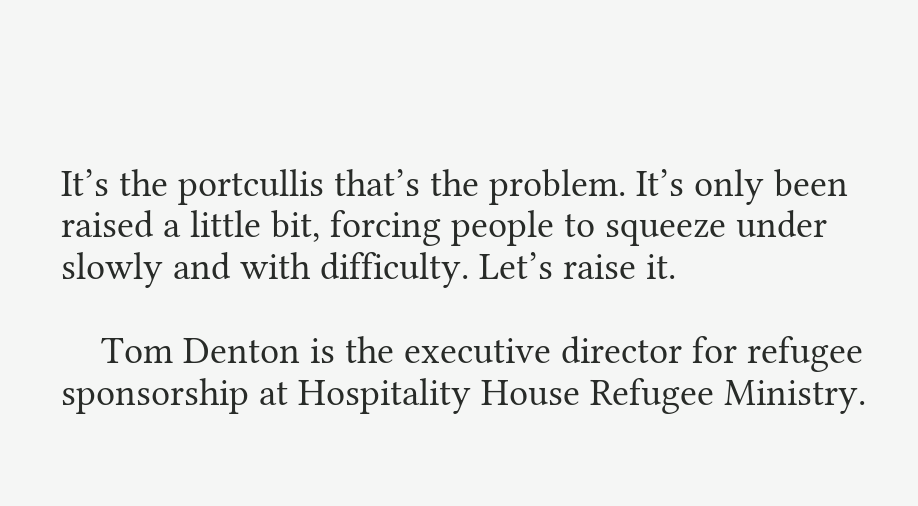It’s the portcullis that’s the problem. It’s only been raised a little bit, forcing people to squeeze under slowly and with difficulty. Let’s raise it.

    Tom Denton is the executive director for refugee sponsorship at Hospitality House Refugee Ministry.